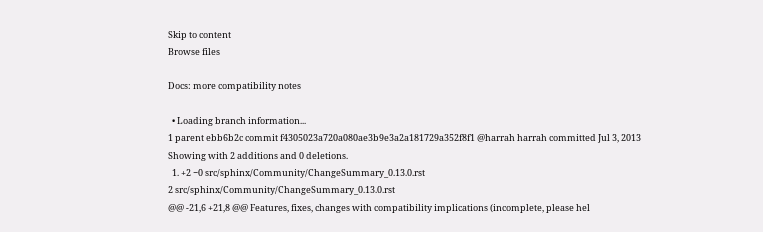Skip to content
Browse files

Docs: more compatibility notes

  • Loading branch information...
1 parent ebb6b2c commit f4305023a720a080ae3b9e3a2a181729a352f8f1 @harrah harrah committed Jul 3, 2013
Showing with 2 additions and 0 deletions.
  1. +2 −0 src/sphinx/Community/ChangeSummary_0.13.0.rst
2 src/sphinx/Community/ChangeSummary_0.13.0.rst
@@ -21,6 +21,8 @@ Features, fixes, changes with compatibility implications (incomplete, please hel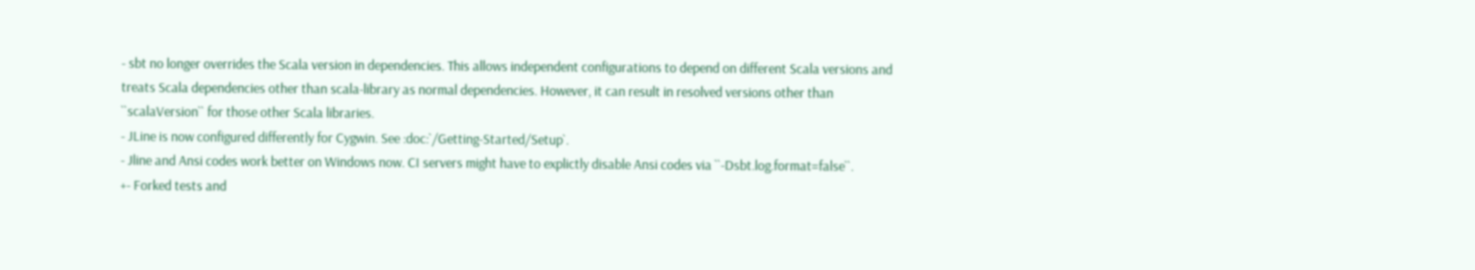- sbt no longer overrides the Scala version in dependencies. This allows independent configurations to depend on different Scala versions and treats Scala dependencies other than scala-library as normal dependencies. However, it can result in resolved versions other than ``scalaVersion`` for those other Scala libraries.
- JLine is now configured differently for Cygwin. See :doc:`/Getting-Started/Setup`.
- Jline and Ansi codes work better on Windows now. CI servers might have to explictly disable Ansi codes via ``-Dsbt.log.format=false``.
+- Forked tests and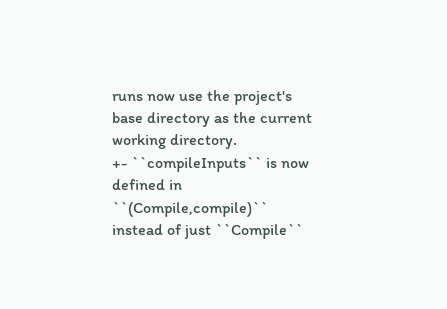runs now use the project's base directory as the current working directory.
+- ``compileInputs`` is now defined in ``(Compile,compile)`` instead of just ``Compile``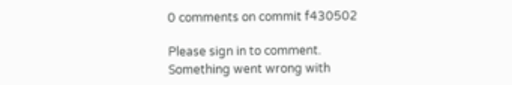0 comments on commit f430502

Please sign in to comment.
Something went wrong with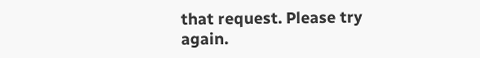that request. Please try again.